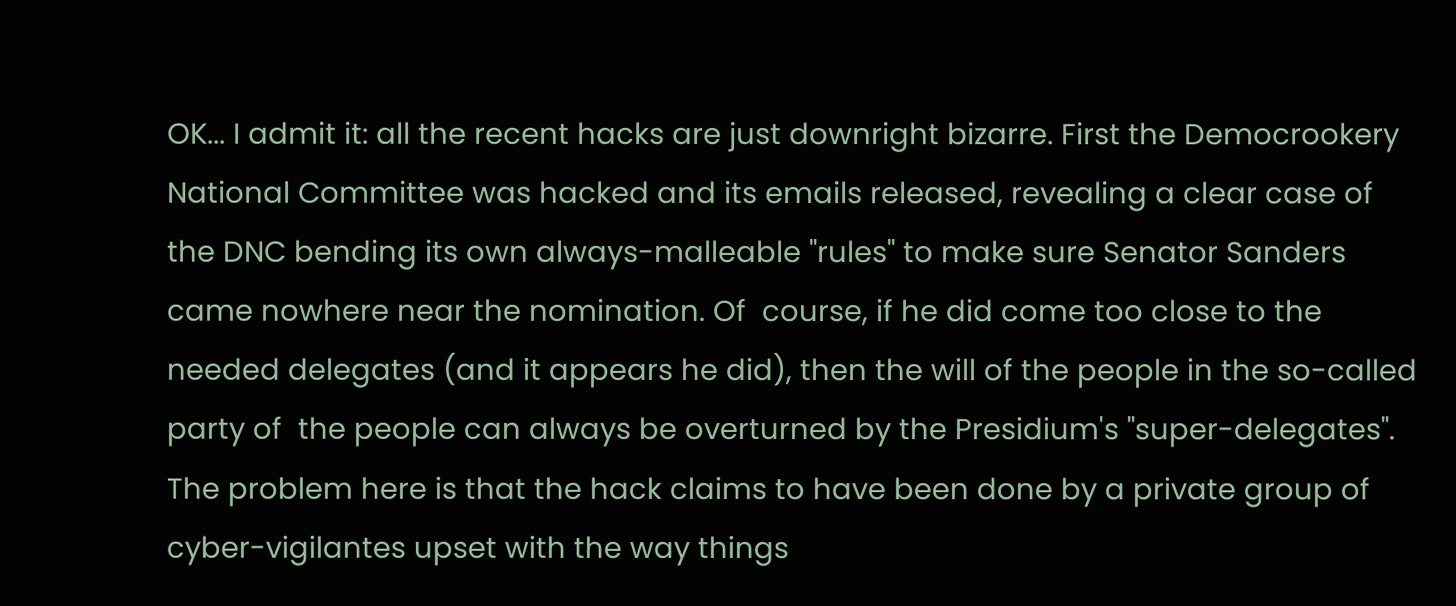OK... I admit it: all the recent hacks are just downright bizarre. First the Democrookery National Committee was hacked and its emails released, revealing a clear case of the DNC bending its own always-malleable "rules" to make sure Senator Sanders came nowhere near the nomination. Of  course, if he did come too close to the needed delegates (and it appears he did), then the will of the people in the so-called party of  the people can always be overturned by the Presidium's "super-delegates". The problem here is that the hack claims to have been done by a private group of cyber-vigilantes upset with the way things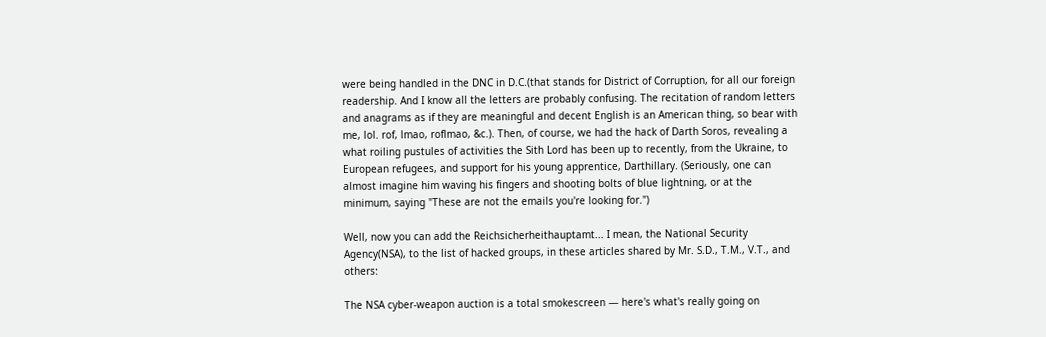were being handled in the DNC in D.C.(that stands for District of Corruption, for all our foreign readership. And I know all the letters are probably confusing. The recitation of random letters and anagrams as if they are meaningful and decent English is an American thing, so bear with me, lol. rof, lmao, roflmao, &c.). Then, of course, we had the hack of Darth Soros, revealing a what roiling pustules of activities the Sith Lord has been up to recently, from the Ukraine, to European refugees, and support for his young apprentice, Darthillary. (Seriously, one can almost imagine him waving his fingers and shooting bolts of blue lightning, or at the minimum, saying "These are not the emails you're looking for.")

Well, now you can add the Reichsicherheithauptamt... I mean, the National Security Agency(NSA), to the list of hacked groups, in these articles shared by Mr. S.D., T.M., V.T., and others:

The NSA cyber-weapon auction is a total smokescreen — here's what's really going on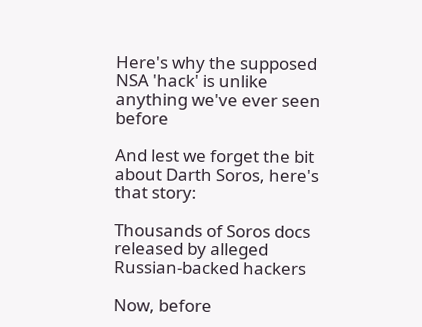Here's why the supposed NSA 'hack' is unlike anything we've ever seen before

And lest we forget the bit about Darth Soros, here's that story:

Thousands of Soros docs released by alleged Russian-backed hackers

Now, before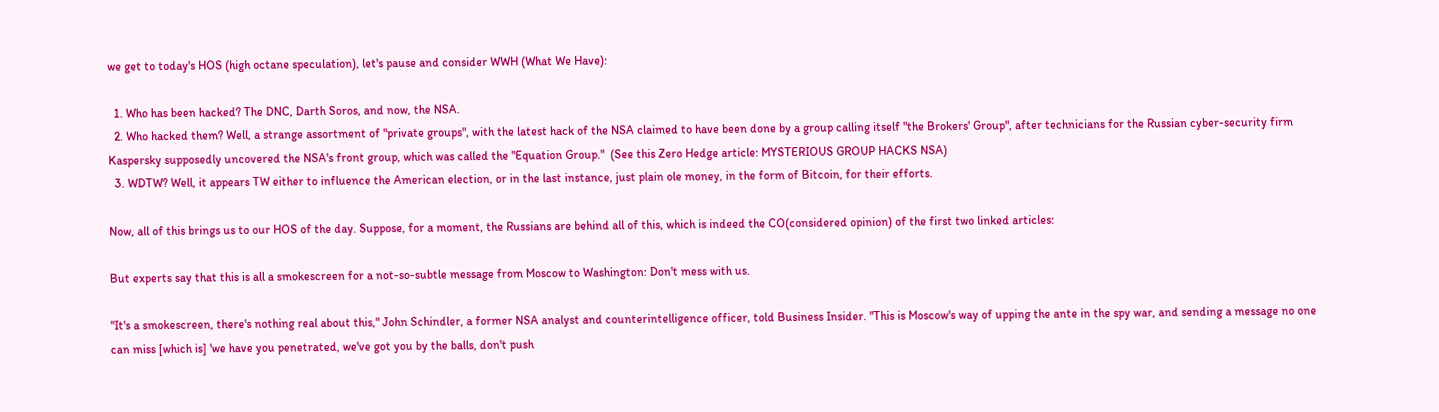we get to today's HOS (high octane speculation), let's pause and consider WWH (What We Have):

  1. Who has been hacked? The DNC, Darth Soros, and now, the NSA.
  2. Who hacked them? Well, a strange assortment of "private groups", with the latest hack of the NSA claimed to have been done by a group calling itself "the Brokers' Group", after technicians for the Russian cyber-security firm Kaspersky supposedly uncovered the NSA's front group, which was called the "Equation Group."  (See this Zero Hedge article: MYSTERIOUS GROUP HACKS NSA)
  3. WDTW? Well, it appears TW either to influence the American election, or in the last instance, just plain ole money, in the form of Bitcoin, for their efforts.

Now, all of this brings us to our HOS of the day. Suppose, for a moment, the Russians are behind all of this, which is indeed the CO(considered opinion) of the first two linked articles:

But experts say that this is all a smokescreen for a not-so-subtle message from Moscow to Washington: Don't mess with us.

"It's a smokescreen, there's nothing real about this," John Schindler, a former NSA analyst and counterintelligence officer, told Business Insider. "This is Moscow's way of upping the ante in the spy war, and sending a message no one can miss [which is] 'we have you penetrated, we've got you by the balls, don't push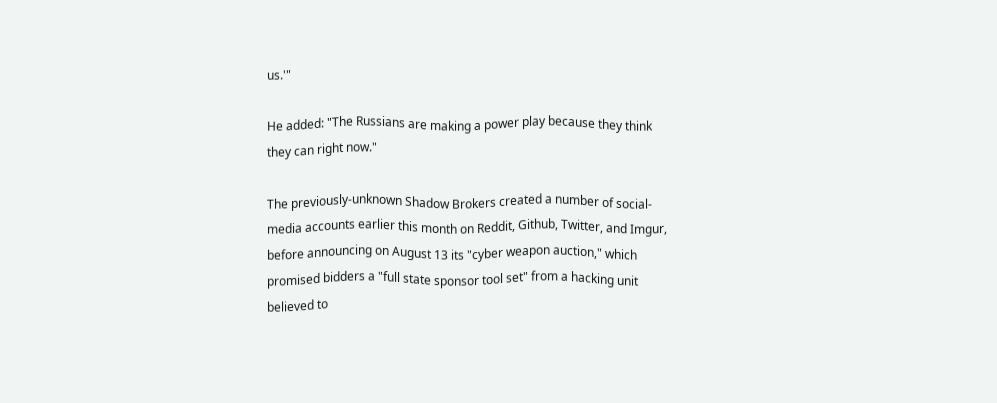us.'"

He added: "The Russians are making a power play because they think they can right now."

The previously-unknown Shadow Brokers created a number of social-media accounts earlier this month on Reddit, Github, Twitter, and Imgur, before announcing on August 13 its "cyber weapon auction," which promised bidders a "full state sponsor tool set" from a hacking unit believed to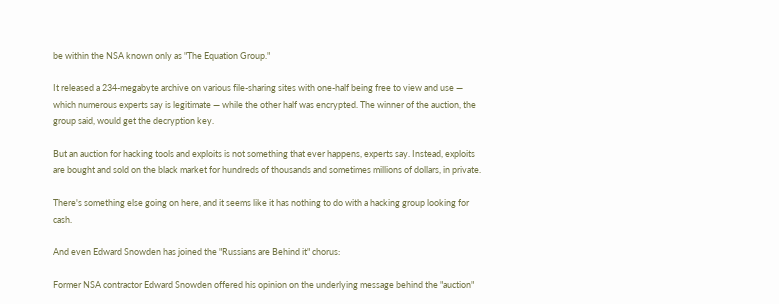be within the NSA known only as "The Equation Group."

It released a 234-megabyte archive on various file-sharing sites with one-half being free to view and use — which numerous experts say is legitimate — while the other half was encrypted. The winner of the auction, the group said, would get the decryption key.

But an auction for hacking tools and exploits is not something that ever happens, experts say. Instead, exploits are bought and sold on the black market for hundreds of thousands and sometimes millions of dollars, in private.

There's something else going on here, and it seems like it has nothing to do with a hacking group looking for cash.

And even Edward Snowden has joined the "Russians are Behind it" chorus:

Former NSA contractor Edward Snowden offered his opinion on the underlying message behind the "auction"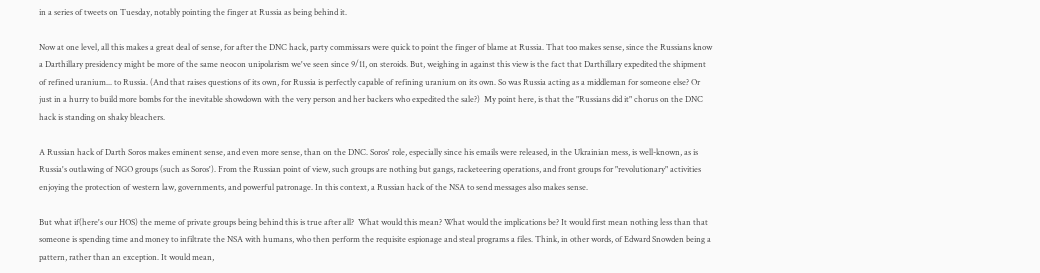in a series of tweets on Tuesday, notably pointing the finger at Russia as being behind it.

Now at one level, all this makes a great deal of sense, for after the DNC hack, party commissars were quick to point the finger of blame at Russia. That too makes sense, since the Russians know a Darthillary presidency might be more of the same neocon unipolarism we've seen since 9/11, on steroids. But, weighing in against this view is the fact that Darthillary expedited the shipment of refined uranium... to Russia. (And that raises questions of its own, for Russia is perfectly capable of refining uranium on its own. So was Russia acting as a middleman for someone else? Or just in a hurry to build more bombs for the inevitable showdown with the very person and her backers who expedited the sale?)  My point here, is that the "Russians did it" chorus on the DNC hack is standing on shaky bleachers.

A Russian hack of Darth Soros makes eminent sense, and even more sense, than on the DNC. Soros' role, especially since his emails were released, in the Ukrainian mess, is well-known, as is Russia's outlawing of NGO groups (such as Soros'). From the Russian point of view, such groups are nothing but gangs, racketeering operations, and front groups for "revolutionary" activities enjoying the protection of western law, governments, and powerful patronage. In this context, a Russian hack of the NSA to send messages also makes sense.

But what if(here's our HOS) the meme of private groups being behind this is true after all?  What would this mean? What would the implications be? It would first mean nothing less than that someone is spending time and money to infiltrate the NSA with humans, who then perform the requisite espionage and steal programs a files. Think, in other words, of Edward Snowden being a pattern, rather than an exception. It would mean,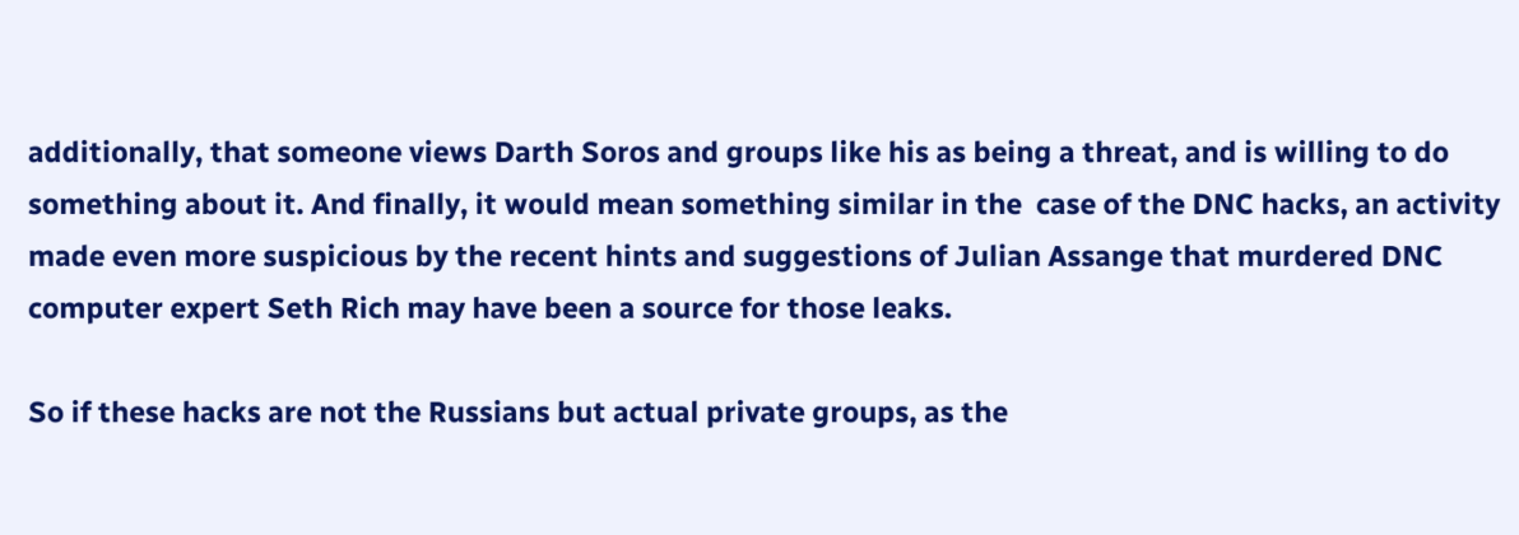additionally, that someone views Darth Soros and groups like his as being a threat, and is willing to do something about it. And finally, it would mean something similar in the  case of the DNC hacks, an activity made even more suspicious by the recent hints and suggestions of Julian Assange that murdered DNC computer expert Seth Rich may have been a source for those leaks.

So if these hacks are not the Russians but actual private groups, as the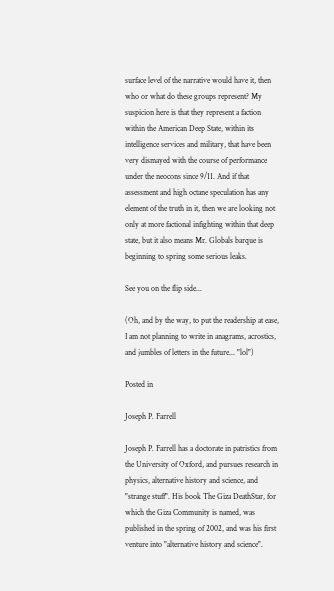surface level of the narrative would have it, then who or what do these groups represent? My suspicion here is that they represent a faction within the American Deep State, within its intelligence services and military, that have been very dismayed with the course of performance under the neocons since 9/11. And if that assessment and high octane speculation has any element of the truth in it, then we are looking not only at more factional infighting within that deep state, but it also means Mr. Globals barque is beginning to spring some serious leaks.

See you on the flip side...

(Oh, and by the way, to put the readership at ease, I am not planning to write in anagrams, acrostics, and jumbles of letters in the future... "lol")

Posted in

Joseph P. Farrell

Joseph P. Farrell has a doctorate in patristics from the University of Oxford, and pursues research in physics, alternative history and science, and "strange stuff". His book The Giza DeathStar, for which the Giza Community is named, was published in the spring of 2002, and was his first venture into "alternative history and science".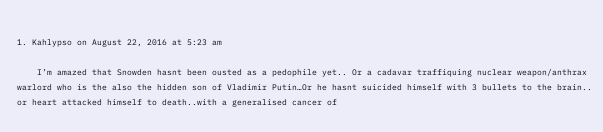1. Kahlypso on August 22, 2016 at 5:23 am

    I’m amazed that Snowden hasnt been ousted as a pedophile yet.. Or a cadavar traffiquing nuclear weapon/anthrax warlord who is the also the hidden son of Vladimir Putin…Or he hasnt suicided himself with 3 bullets to the brain.. or heart attacked himself to death..with a generalised cancer of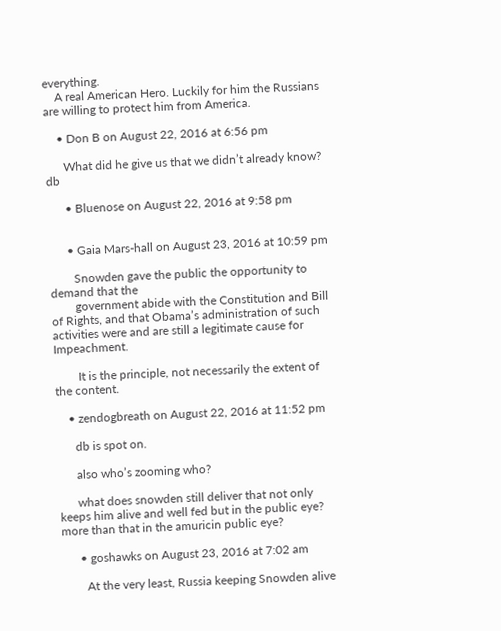everything.
    A real American Hero. Luckily for him the Russians are willing to protect him from America.

    • Don B on August 22, 2016 at 6:56 pm

      What did he give us that we didn’t already know? db

      • Bluenose on August 22, 2016 at 9:58 pm


      • Gaia Mars-hall on August 23, 2016 at 10:59 pm

        Snowden gave the public the opportunity to demand that the
        government abide with the Constitution and Bill of Rights, and that Obama’s administration of such activities were and are still a legitimate cause for Impeachment.

        It is the principle, not necessarily the extent of the content.

    • zendogbreath on August 22, 2016 at 11:52 pm

      db is spot on.

      also who’s zooming who?

      what does snowden still deliver that not only keeps him alive and well fed but in the public eye? more than that in the amuricin public eye?

      • goshawks on August 23, 2016 at 7:02 am

        At the very least, Russia keeping Snowden alive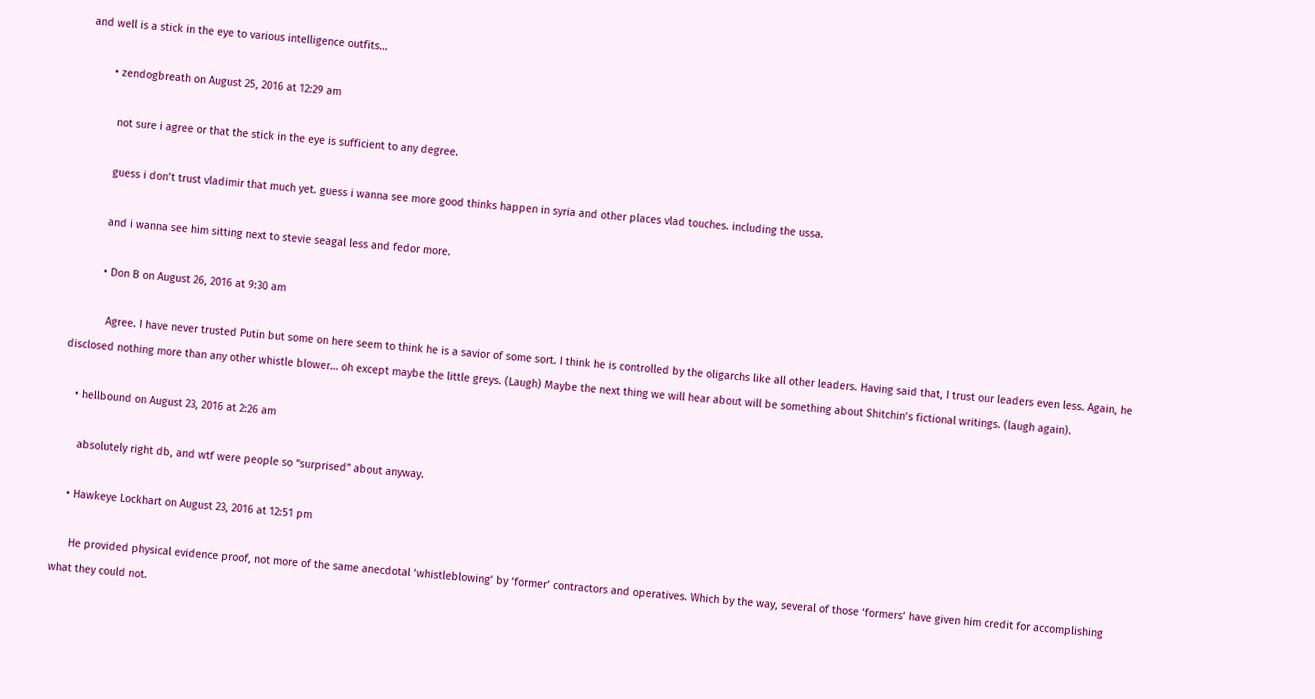and well is a stick in the eye to various intelligence outfits…

        • zendogbreath on August 25, 2016 at 12:29 am

          not sure i agree or that the stick in the eye is sufficient to any degree.

          guess i don’t trust vladimir that much yet. guess i wanna see more good thinks happen in syria and other places vlad touches. including the ussa.

          and i wanna see him sitting next to stevie seagal less and fedor more.

          • Don B on August 26, 2016 at 9:30 am

            Agree. I have never trusted Putin but some on here seem to think he is a savior of some sort. I think he is controlled by the oligarchs like all other leaders. Having said that, I trust our leaders even less. Again, he disclosed nothing more than any other whistle blower… oh except maybe the little greys. (Laugh) Maybe the next thing we will hear about will be something about Shitchin’s fictional writings. (laugh again).

    • hellbound on August 23, 2016 at 2:26 am

      absolutely right db, and wtf were people so “surprised” about anyway.

    • Hawkeye Lockhart on August 23, 2016 at 12:51 pm

      He provided physical evidence proof, not more of the same anecdotal ‘whistleblowing’ by ‘former’ contractors and operatives. Which by the way, several of those ‘formers’ have given him credit for accomplishing what they could not.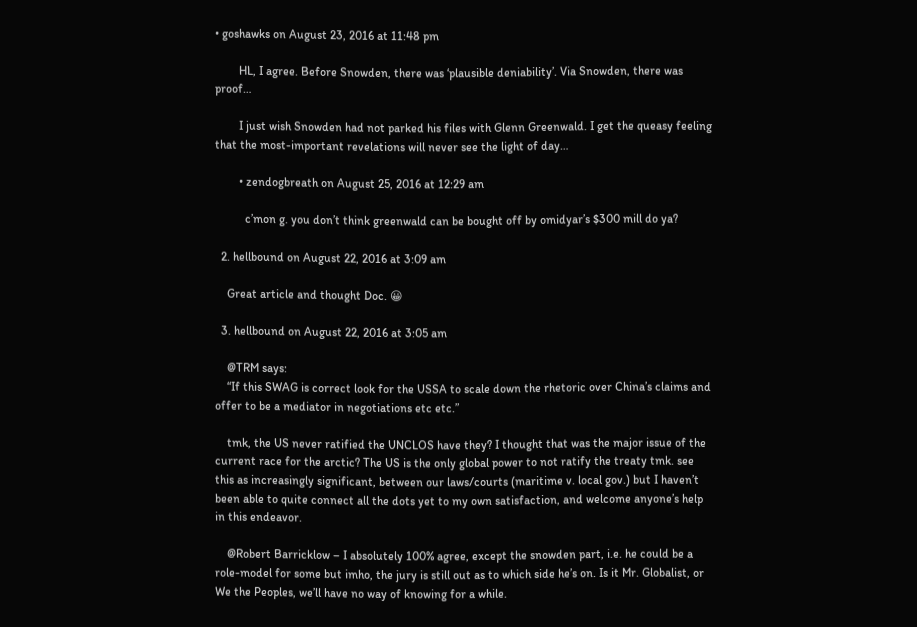• goshawks on August 23, 2016 at 11:48 pm

        HL, I agree. Before Snowden, there was ‘plausible deniability’. Via Snowden, there was proof…

        I just wish Snowden had not parked his files with Glenn Greenwald. I get the queasy feeling that the most-important revelations will never see the light of day…

        • zendogbreath on August 25, 2016 at 12:29 am

          c’mon g. you don’t think greenwald can be bought off by omidyar’s $300 mill do ya?

  2. hellbound on August 22, 2016 at 3:09 am

    Great article and thought Doc. 😀

  3. hellbound on August 22, 2016 at 3:05 am

    @TRM says:
    “If this SWAG is correct look for the USSA to scale down the rhetoric over China’s claims and offer to be a mediator in negotiations etc etc.”

    tmk, the US never ratified the UNCLOS have they? I thought that was the major issue of the current race for the arctic? The US is the only global power to not ratify the treaty tmk. see this as increasingly significant, between our laws/courts (maritime v. local gov.) but I haven’t been able to quite connect all the dots yet to my own satisfaction, and welcome anyone’s help in this endeavor.

    @Robert Barricklow – I absolutely 100% agree, except the snowden part, i.e. he could be a role-model for some but imho, the jury is still out as to which side he’s on. Is it Mr. Globalist, or We the Peoples, we’ll have no way of knowing for a while.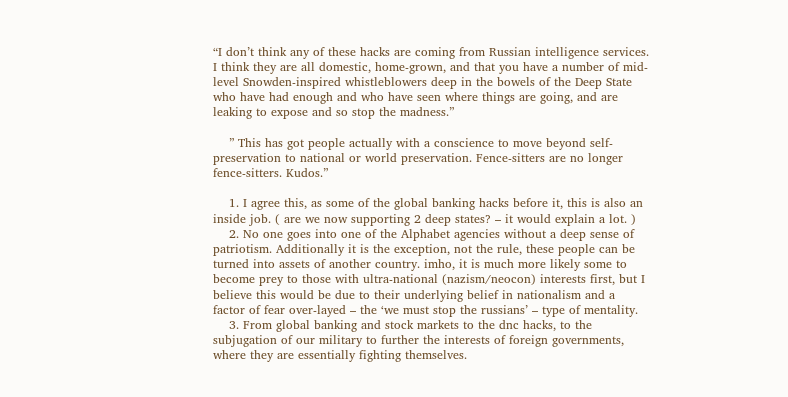“I don’t think any of these hacks are coming from Russian intelligence services. I think they are all domestic, home-grown, and that you have a number of mid-level Snowden-inspired whistleblowers deep in the bowels of the Deep State who have had enough and who have seen where things are going, and are leaking to expose and so stop the madness.”

    ” This has got people actually with a conscience to move beyond self-preservation to national or world preservation. Fence-sitters are no longer fence-sitters. Kudos.”

    1. I agree this, as some of the global banking hacks before it, this is also an inside job. ( are we now supporting 2 deep states? – it would explain a lot. )
    2. No one goes into one of the Alphabet agencies without a deep sense of patriotism. Additionally it is the exception, not the rule, these people can be turned into assets of another country. imho, it is much more likely some to become prey to those with ultra-national (nazism/neocon) interests first, but I believe this would be due to their underlying belief in nationalism and a factor of fear over-layed – the ‘we must stop the russians’ – type of mentality.
    3. From global banking and stock markets to the dnc hacks, to the subjugation of our military to further the interests of foreign governments, where they are essentially fighting themselves.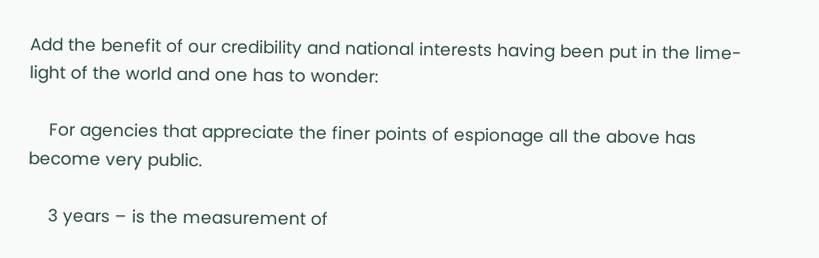Add the benefit of our credibility and national interests having been put in the lime-light of the world and one has to wonder:

    For agencies that appreciate the finer points of espionage all the above has become very public.

    3 years – is the measurement of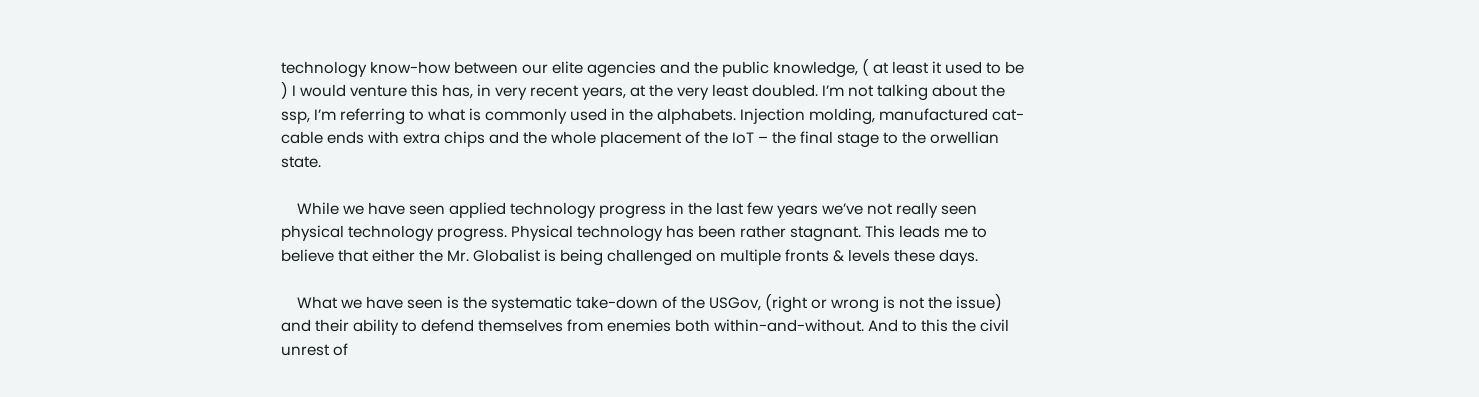technology know-how between our elite agencies and the public knowledge, ( at least it used to be ) I would venture this has, in very recent years, at the very least doubled. I’m not talking about the ssp, I’m referring to what is commonly used in the alphabets. Injection molding, manufactured cat-cable ends with extra chips and the whole placement of the IoT – the final stage to the orwellian state.

    While we have seen applied technology progress in the last few years we’ve not really seen physical technology progress. Physical technology has been rather stagnant. This leads me to believe that either the Mr. Globalist is being challenged on multiple fronts & levels these days.

    What we have seen is the systematic take-down of the USGov, (right or wrong is not the issue) and their ability to defend themselves from enemies both within-and-without. And to this the civil unrest of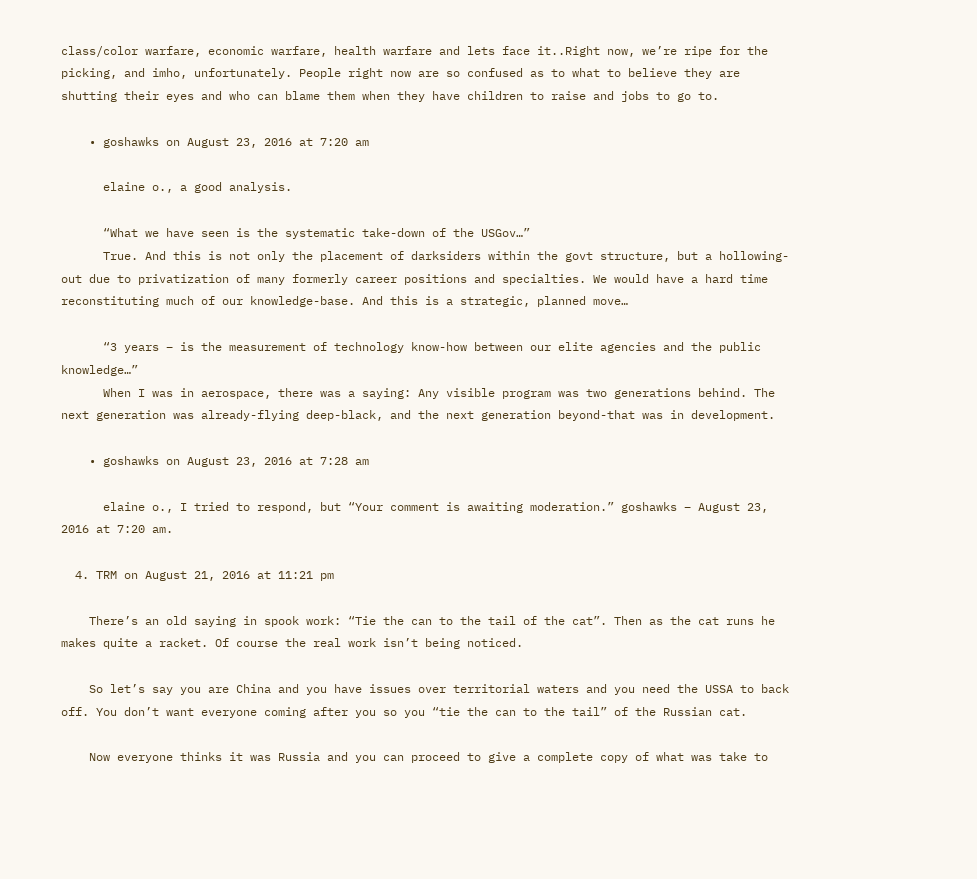class/color warfare, economic warfare, health warfare and lets face it..Right now, we’re ripe for the picking, and imho, unfortunately. People right now are so confused as to what to believe they are shutting their eyes and who can blame them when they have children to raise and jobs to go to.

    • goshawks on August 23, 2016 at 7:20 am

      elaine o., a good analysis.

      “What we have seen is the systematic take-down of the USGov…”
      True. And this is not only the placement of darksiders within the govt structure, but a hollowing-out due to privatization of many formerly career positions and specialties. We would have a hard time reconstituting much of our knowledge-base. And this is a strategic, planned move…

      “3 years – is the measurement of technology know-how between our elite agencies and the public knowledge…”
      When I was in aerospace, there was a saying: Any visible program was two generations behind. The next generation was already-flying deep-black, and the next generation beyond-that was in development.

    • goshawks on August 23, 2016 at 7:28 am

      elaine o., I tried to respond, but “Your comment is awaiting moderation.” goshawks – August 23, 2016 at 7:20 am.

  4. TRM on August 21, 2016 at 11:21 pm

    There’s an old saying in spook work: “Tie the can to the tail of the cat”. Then as the cat runs he makes quite a racket. Of course the real work isn’t being noticed.

    So let’s say you are China and you have issues over territorial waters and you need the USSA to back off. You don’t want everyone coming after you so you “tie the can to the tail” of the Russian cat.

    Now everyone thinks it was Russia and you can proceed to give a complete copy of what was take to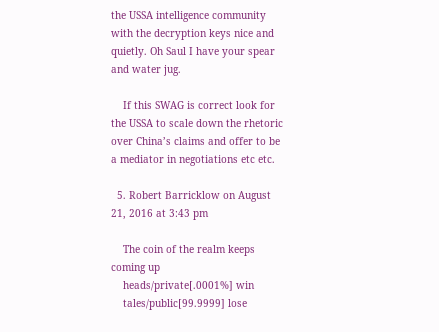the USSA intelligence community with the decryption keys nice and quietly. Oh Saul I have your spear and water jug.

    If this SWAG is correct look for the USSA to scale down the rhetoric over China’s claims and offer to be a mediator in negotiations etc etc.

  5. Robert Barricklow on August 21, 2016 at 3:43 pm

    The coin of the realm keeps coming up
    heads/private[.0001%] win
    tales/public[99.9999] lose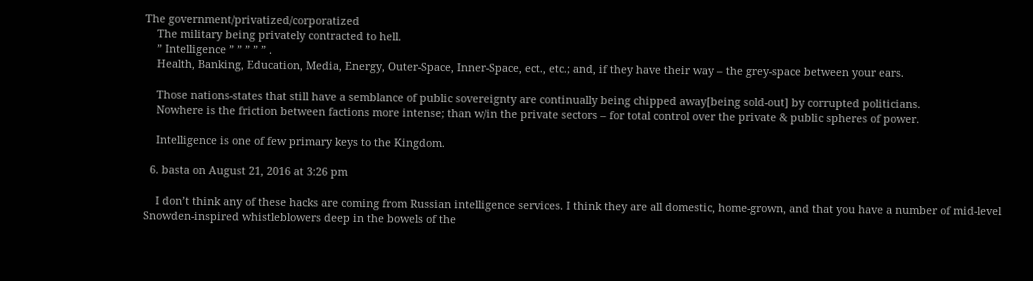The government/privatized/corporatized
    The military being privately contracted to hell.
    ” Intelligence ” ” ” ” ” .
    Health, Banking, Education, Media, Energy, Outer-Space, Inner-Space, ect., etc.; and, if they have their way – the grey-space between your ears.

    Those nations-states that still have a semblance of public sovereignty are continually being chipped away[being sold-out] by corrupted politicians.
    Nowhere is the friction between factions more intense; than w/in the private sectors – for total control over the private & public spheres of power.

    Intelligence is one of few primary keys to the Kingdom.

  6. basta on August 21, 2016 at 3:26 pm

    I don’t think any of these hacks are coming from Russian intelligence services. I think they are all domestic, home-grown, and that you have a number of mid-level Snowden-inspired whistleblowers deep in the bowels of the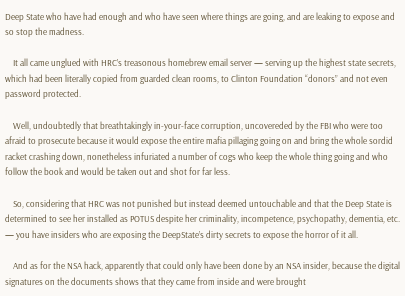Deep State who have had enough and who have seen where things are going, and are leaking to expose and so stop the madness.

    It all came unglued with HRC’s treasonous homebrew email server — serving up the highest state secrets, which had been literally copied from guarded clean rooms, to Clinton Foundation “donors” and not even password protected.

    Well, undoubtedly that breathtakingly in-your-face corruption, uncovereded by the FBI who were too afraid to prosecute because it would expose the entire mafia pillaging going on and bring the whole sordid racket crashing down, nonetheless infuriated a number of cogs who keep the whole thing going and who follow the book and would be taken out and shot for far less.

    So, considering that HRC was not punished but instead deemed untouchable and that the Deep State is determined to see her installed as POTUS despite her criminality, incompetence, psychopathy, dementia, etc. — you have insiders who are exposing the DeepState’s dirty secrets to expose the horror of it all.

    And as for the NSA hack, apparently that could only have been done by an NSA insider, because the digital signatures on the documents shows that they came from inside and were brought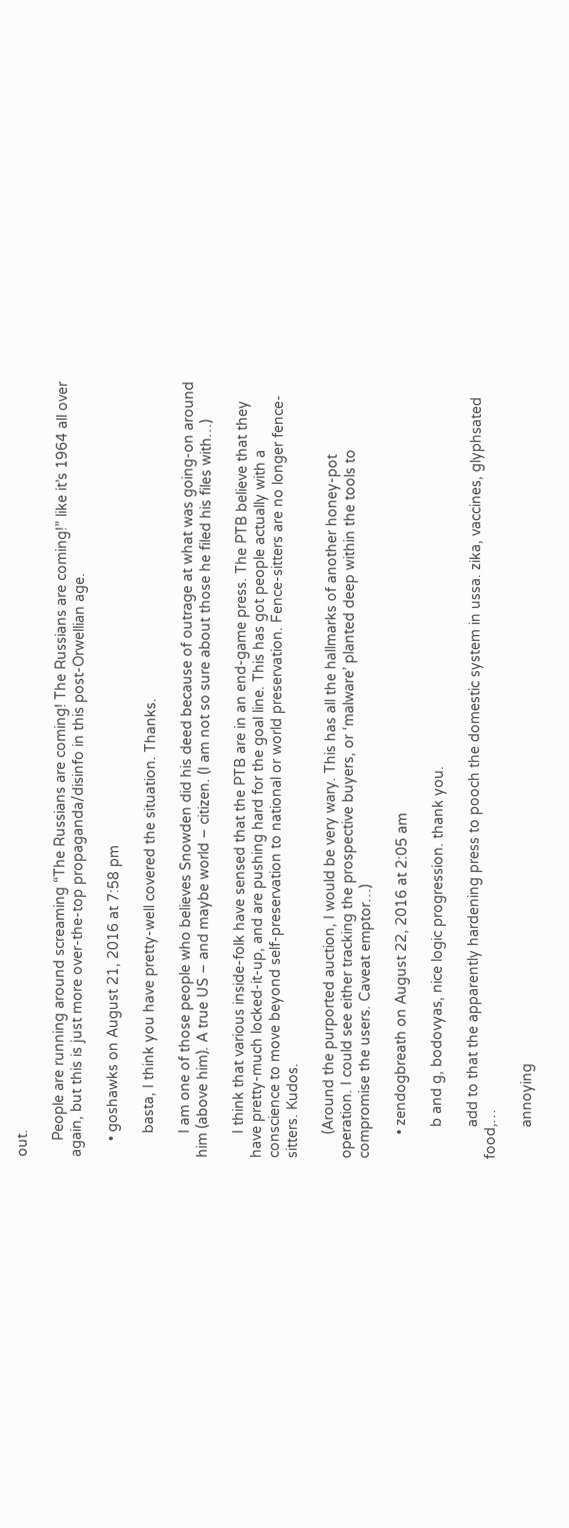out.

    People are running around screaming “The Russians are coming! The Russians are coming!” like it’s 1964 all over again, but this is just more over-the-top propaganda/disinfo in this post-Orwellian age.

    • goshawks on August 21, 2016 at 7:58 pm

      basta, I think you have pretty-well covered the situation. Thanks.

      I am one of those people who believes Snowden did his deed because of outrage at what was going-on around him (above him). A true US – and maybe world – citizen. (I am not so sure about those he filed his files with…)

      I think that various inside-folk have sensed that the PTB are in an end-game press. The PTB believe that they have pretty-much locked-it-up, and are pushing hard for the goal line. This has got people actually with a conscience to move beyond self-preservation to national or world preservation. Fence-sitters are no longer fence-sitters. Kudos.

      (Around the purported auction, I would be very wary. This has all the hallmarks of another honey-pot operation. I could see either tracking the prospective buyers, or ‘malware’ planted deep within the tools to compromise the users. Caveat emptor…)

      • zendogbreath on August 22, 2016 at 2:05 am

        b and g, bodovyas, nice logic progression. thank you.

        add to that the apparently hardening press to pooch the domestic system in ussa. zika, vaccines, glyphsated food,…

        annoying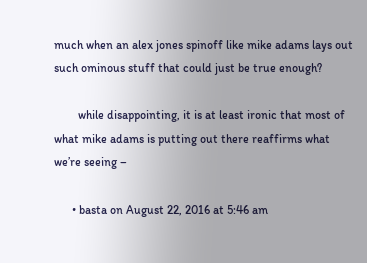much when an alex jones spinoff like mike adams lays out such ominous stuff that could just be true enough?

        while disappointing, it is at least ironic that most of what mike adams is putting out there reaffirms what we’re seeing –

      • basta on August 22, 2016 at 5:46 am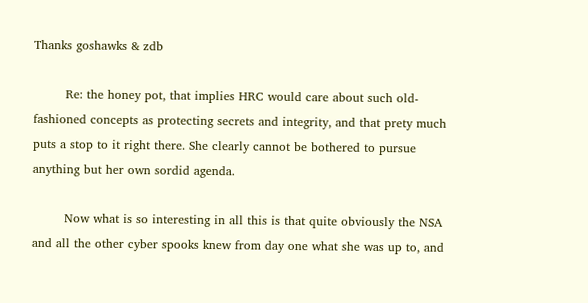Thanks goshawks & zdb

        Re: the honey pot, that implies HRC would care about such old-fashioned concepts as protecting secrets and integrity, and that prety much puts a stop to it right there. She clearly cannot be bothered to pursue anything but her own sordid agenda.

        Now what is so interesting in all this is that quite obviously the NSA and all the other cyber spooks knew from day one what she was up to, and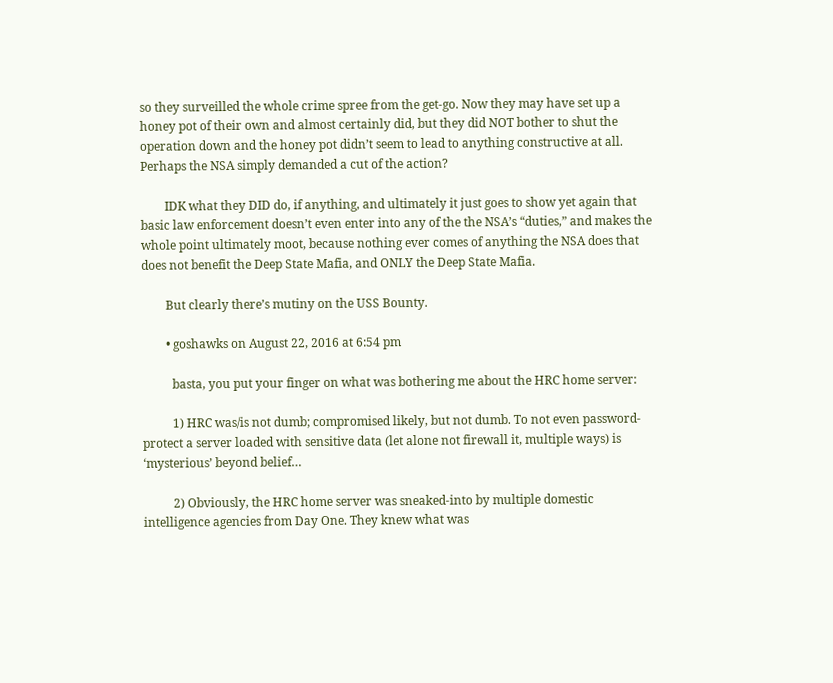so they surveilled the whole crime spree from the get-go. Now they may have set up a honey pot of their own and almost certainly did, but they did NOT bother to shut the operation down and the honey pot didn’t seem to lead to anything constructive at all. Perhaps the NSA simply demanded a cut of the action?

        IDK what they DID do, if anything, and ultimately it just goes to show yet again that basic law enforcement doesn’t even enter into any of the the NSA’s “duties,” and makes the whole point ultimately moot, because nothing ever comes of anything the NSA does that does not benefit the Deep State Mafia, and ONLY the Deep State Mafia.

        But clearly there’s mutiny on the USS Bounty.

        • goshawks on August 22, 2016 at 6:54 pm

          basta, you put your finger on what was bothering me about the HRC home server:

          1) HRC was/is not dumb; compromised likely, but not dumb. To not even password-protect a server loaded with sensitive data (let alone not firewall it, multiple ways) is ‘mysterious’ beyond belief…

          2) Obviously, the HRC home server was sneaked-into by multiple domestic intelligence agencies from Day One. They knew what was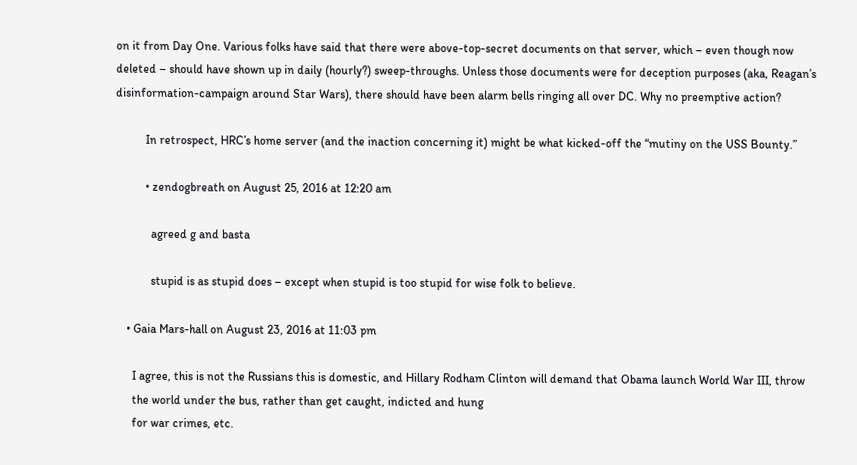on it from Day One. Various folks have said that there were above-top-secret documents on that server, which – even though now deleted – should have shown up in daily (hourly?) sweep-throughs. Unless those documents were for deception purposes (aka, Reagan’s disinformation-campaign around Star Wars), there should have been alarm bells ringing all over DC. Why no preemptive action?

          In retrospect, HRC’s home server (and the inaction concerning it) might be what kicked-off the “mutiny on the USS Bounty.”

          • zendogbreath on August 25, 2016 at 12:20 am

            agreed g and basta

            stupid is as stupid does – except when stupid is too stupid for wise folk to believe.

    • Gaia Mars-hall on August 23, 2016 at 11:03 pm

      I agree, this is not the Russians this is domestic, and Hillary Rodham Clinton will demand that Obama launch World War III, throw
      the world under the bus, rather than get caught, indicted and hung
      for war crimes, etc.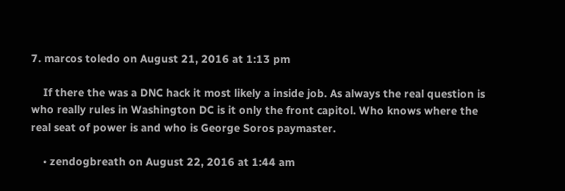7. marcos toledo on August 21, 2016 at 1:13 pm

    If there the was a DNC hack it most likely a inside job. As always the real question is who really rules in Washington DC is it only the front capitol. Who knows where the real seat of power is and who is George Soros paymaster.

    • zendogbreath on August 22, 2016 at 1:44 am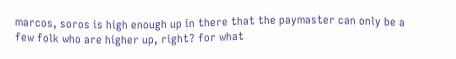marcos, soros is high enough up in there that the paymaster can only be a few folk who are higher up, right? for what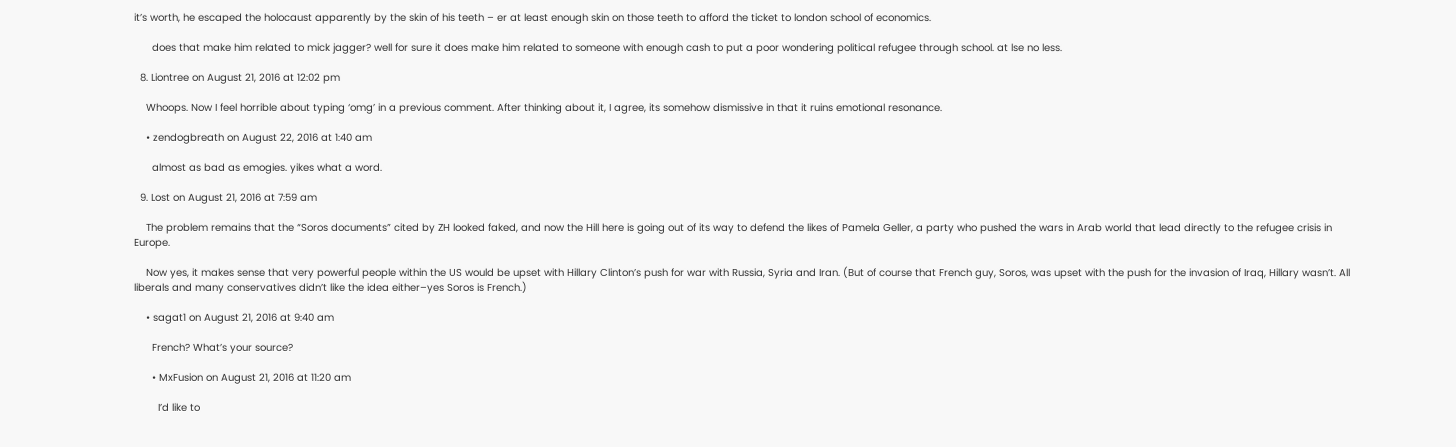it’s worth, he escaped the holocaust apparently by the skin of his teeth – er at least enough skin on those teeth to afford the ticket to london school of economics.

      does that make him related to mick jagger? well for sure it does make him related to someone with enough cash to put a poor wondering political refugee through school. at lse no less.

  8. Liontree on August 21, 2016 at 12:02 pm

    Whoops. Now I feel horrible about typing ‘omg’ in a previous comment. After thinking about it, I agree, its somehow dismissive in that it ruins emotional resonance.

    • zendogbreath on August 22, 2016 at 1:40 am

      almost as bad as emogies. yikes what a word.

  9. Lost on August 21, 2016 at 7:59 am

    The problem remains that the “Soros documents” cited by ZH looked faked, and now the Hill here is going out of its way to defend the likes of Pamela Geller, a party who pushed the wars in Arab world that lead directly to the refugee crisis in Europe.

    Now yes, it makes sense that very powerful people within the US would be upset with Hillary Clinton’s push for war with Russia, Syria and Iran. (But of course that French guy, Soros, was upset with the push for the invasion of Iraq, Hillary wasn’t. All liberals and many conservatives didn’t like the idea either–yes Soros is French.)

    • sagat1 on August 21, 2016 at 9:40 am

      French? What’s your source?

      • MxFusion on August 21, 2016 at 11:20 am

        I’d like to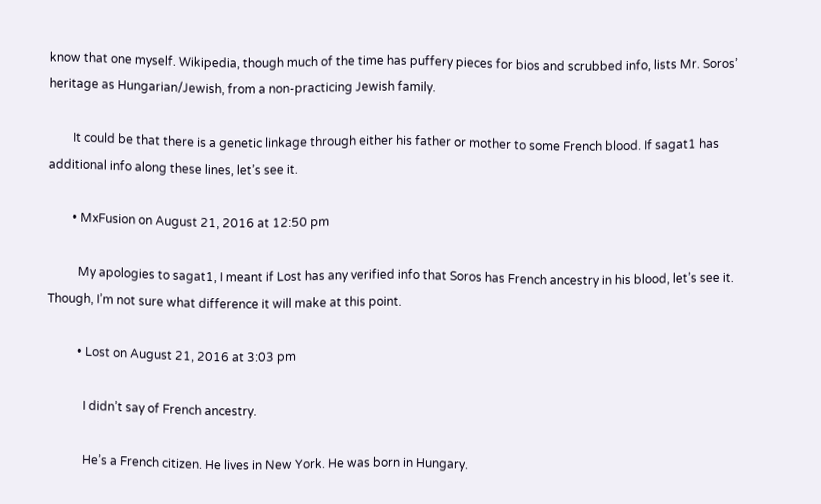know that one myself. Wikipedia, though much of the time has puffery pieces for bios and scrubbed info, lists Mr. Soros’ heritage as Hungarian/Jewish, from a non-practicing Jewish family.

        It could be that there is a genetic linkage through either his father or mother to some French blood. If sagat1 has additional info along these lines, let’s see it.

        • MxFusion on August 21, 2016 at 12:50 pm

          My apologies to sagat1, I meant if Lost has any verified info that Soros has French ancestry in his blood, let’s see it. Though, I’m not sure what difference it will make at this point.

          • Lost on August 21, 2016 at 3:03 pm

            I didn’t say of French ancestry.

            He’s a French citizen. He lives in New York. He was born in Hungary.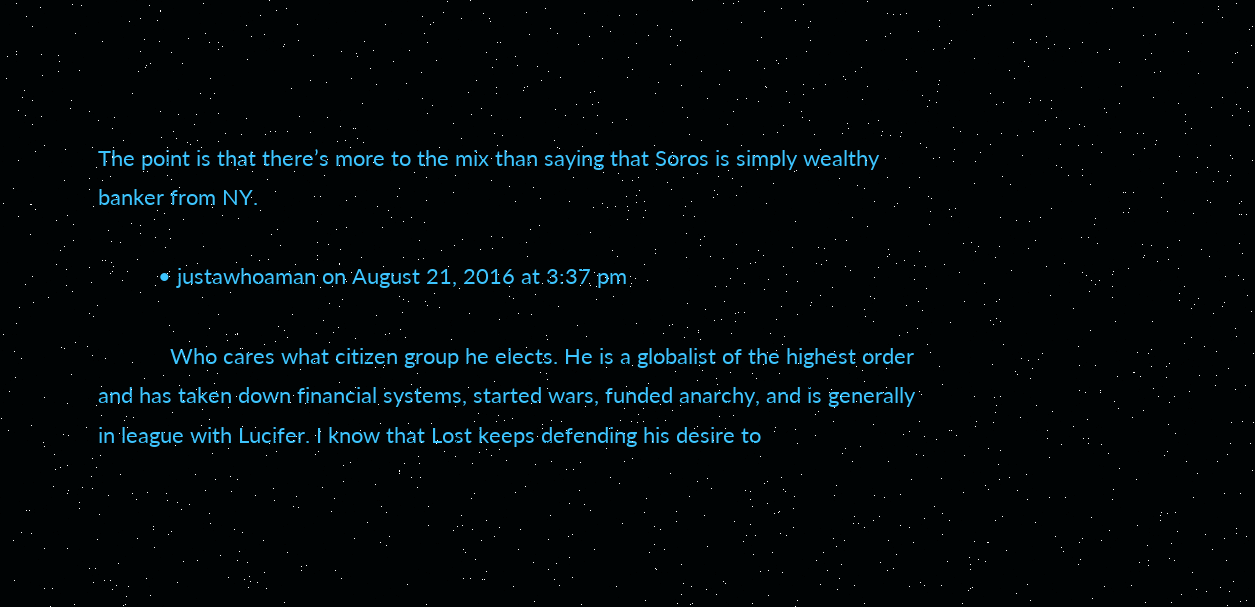The point is that there’s more to the mix than saying that Soros is simply wealthy banker from NY.

          • justawhoaman on August 21, 2016 at 3:37 pm

            Who cares what citizen group he elects. He is a globalist of the highest order and has taken down financial systems, started wars, funded anarchy, and is generally in league with Lucifer. I know that Lost keeps defending his desire to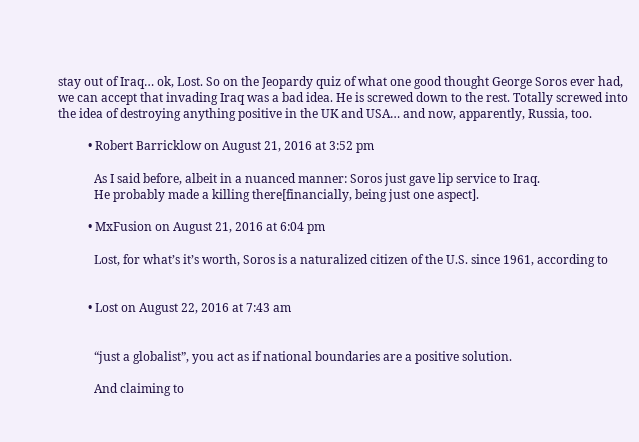stay out of Iraq… ok, Lost. So on the Jeopardy quiz of what one good thought George Soros ever had, we can accept that invading Iraq was a bad idea. He is screwed down to the rest. Totally screwed into the idea of destroying anything positive in the UK and USA… and now, apparently, Russia, too.

          • Robert Barricklow on August 21, 2016 at 3:52 pm

            As I said before, albeit in a nuanced manner: Soros just gave lip service to Iraq.
            He probably made a killing there[financially, being just one aspect].

          • MxFusion on August 21, 2016 at 6:04 pm

            Lost, for what’s it’s worth, Soros is a naturalized citizen of the U.S. since 1961, according to


          • Lost on August 22, 2016 at 7:43 am


            “just a globalist”, you act as if national boundaries are a positive solution.

            And claiming to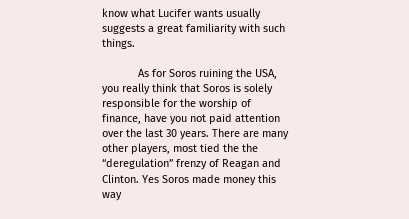know what Lucifer wants usually suggests a great familiarity with such things.

            As for Soros ruining the USA, you really think that Soros is solely responsible for the worship of finance, have you not paid attention over the last 30 years. There are many other players, most tied the the “deregulation” frenzy of Reagan and Clinton. Yes Soros made money this way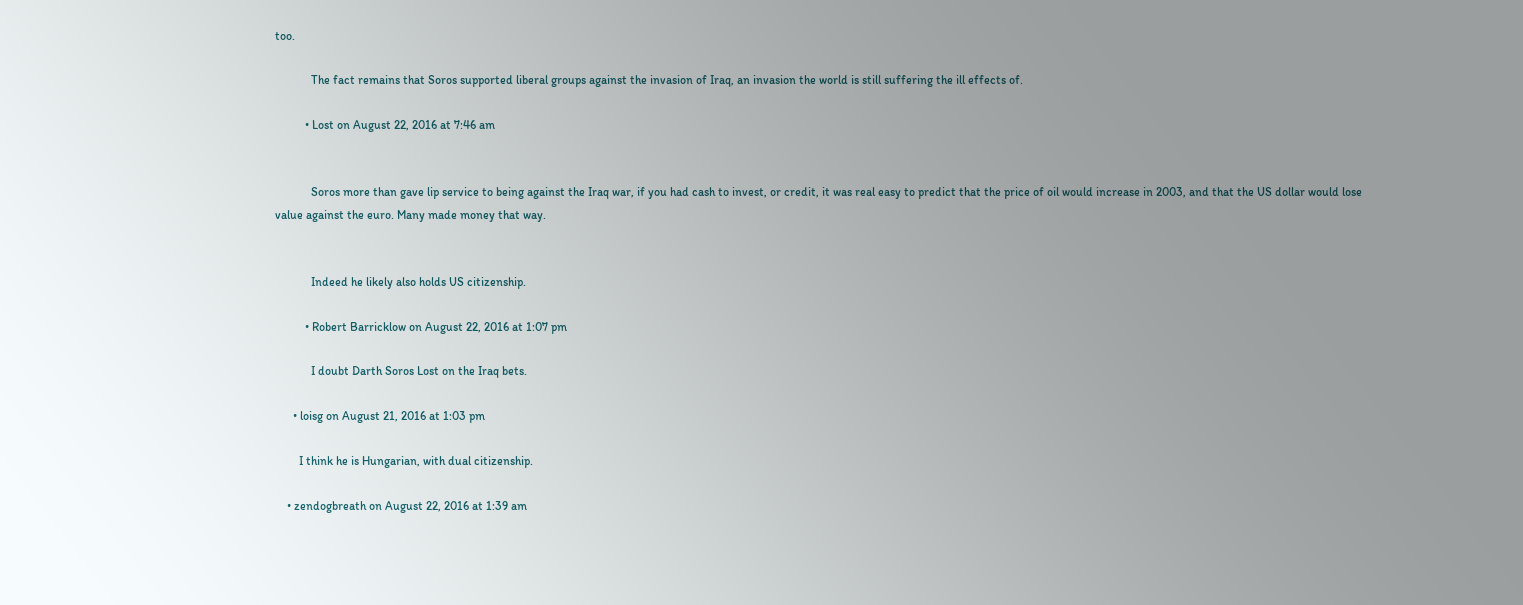too.

            The fact remains that Soros supported liberal groups against the invasion of Iraq, an invasion the world is still suffering the ill effects of.

          • Lost on August 22, 2016 at 7:46 am


            Soros more than gave lip service to being against the Iraq war, if you had cash to invest, or credit, it was real easy to predict that the price of oil would increase in 2003, and that the US dollar would lose value against the euro. Many made money that way.


            Indeed he likely also holds US citizenship.

          • Robert Barricklow on August 22, 2016 at 1:07 pm

            I doubt Darth Soros Lost on the Iraq bets.

      • loisg on August 21, 2016 at 1:03 pm

        I think he is Hungarian, with dual citizenship.

    • zendogbreath on August 22, 2016 at 1:39 am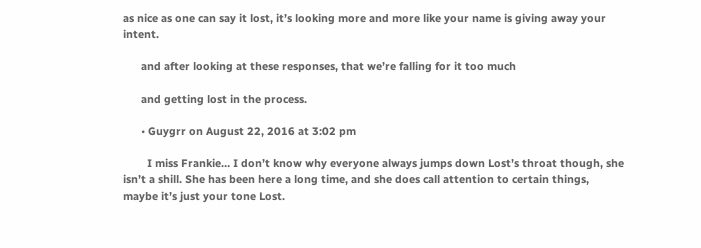as nice as one can say it lost, it’s looking more and more like your name is giving away your intent.

      and after looking at these responses, that we’re falling for it too much

      and getting lost in the process.

      • Guygrr on August 22, 2016 at 3:02 pm

        I miss Frankie… I don’t know why everyone always jumps down Lost’s throat though, she isn’t a shill. She has been here a long time, and she does call attention to certain things, maybe it’s just your tone Lost.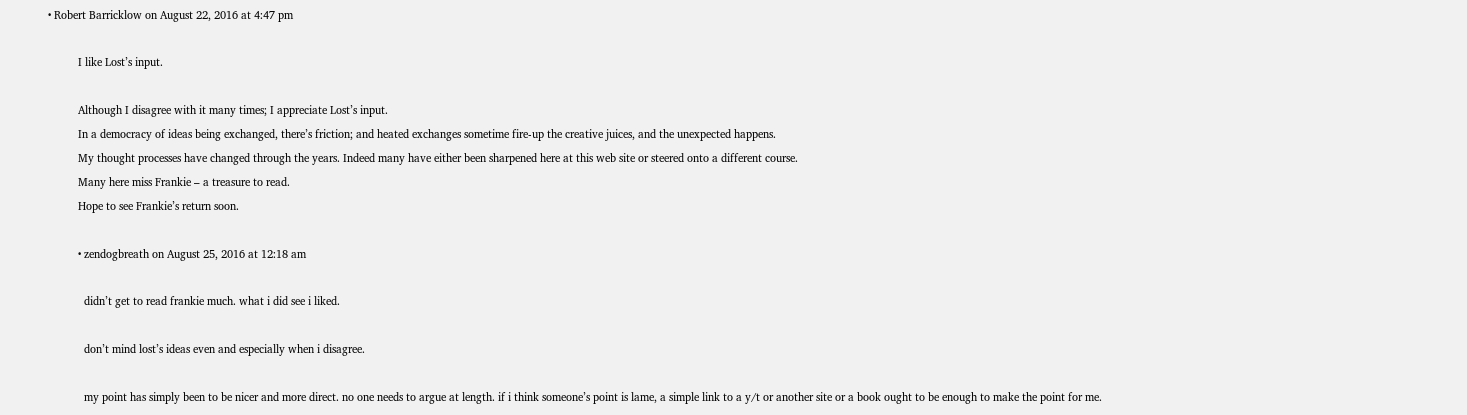• Robert Barricklow on August 22, 2016 at 4:47 pm

          I like Lost’s input.

          Although I disagree with it many times; I appreciate Lost’s input.
          In a democracy of ideas being exchanged, there’s friction; and heated exchanges sometime fire-up the creative juices, and the unexpected happens.
          My thought processes have changed through the years. Indeed many have either been sharpened here at this web site or steered onto a different course.
          Many here miss Frankie – a treasure to read.
          Hope to see Frankie’s return soon.

          • zendogbreath on August 25, 2016 at 12:18 am

            didn’t get to read frankie much. what i did see i liked.

            don’t mind lost’s ideas even and especially when i disagree.

            my point has simply been to be nicer and more direct. no one needs to argue at length. if i think someone’s point is lame, a simple link to a y/t or another site or a book ought to be enough to make the point for me.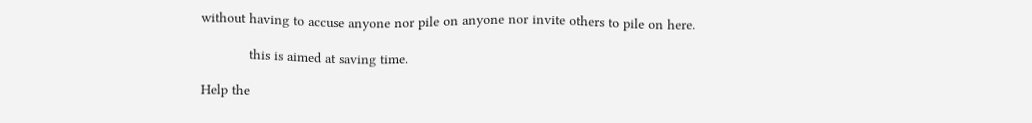without having to accuse anyone nor pile on anyone nor invite others to pile on here.

            this is aimed at saving time.

Help the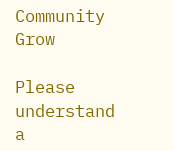Community Grow

Please understand a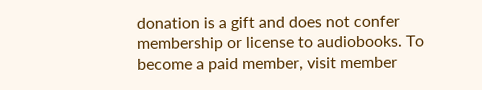donation is a gift and does not confer membership or license to audiobooks. To become a paid member, visit member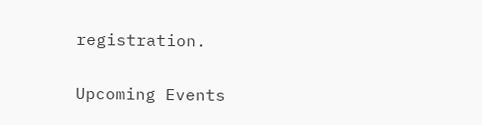registration.

Upcoming Events